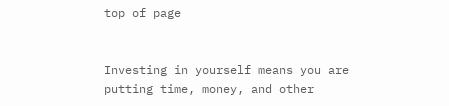top of page


Investing in yourself means you are putting time, money, and other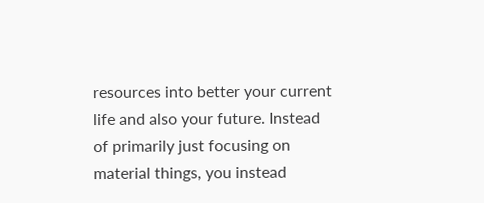resources into better your current life and also your future. Instead of primarily just focusing on material things, you instead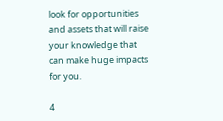look for opportunities and assets that will raise your knowledge that can make huge impacts for you.

4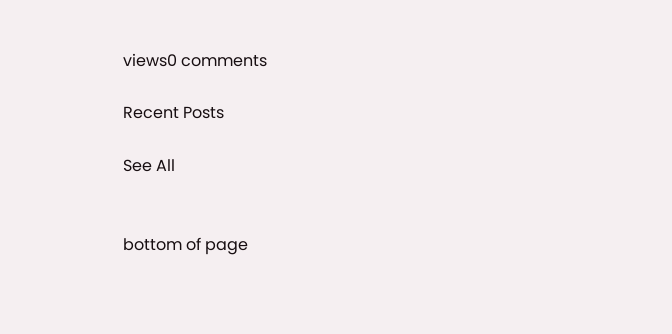views0 comments

Recent Posts

See All


bottom of page